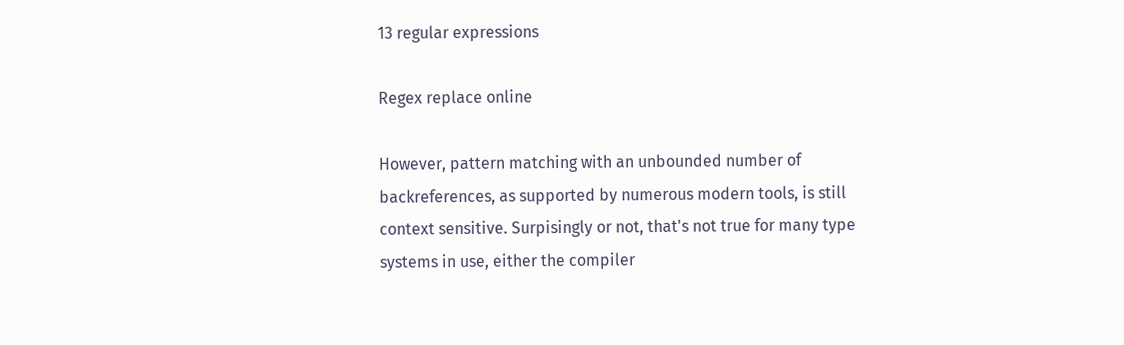13 regular expressions

Regex replace online

However, pattern matching with an unbounded number of backreferences, as supported by numerous modern tools, is still context sensitive. Surpisingly or not, that's not true for many type systems in use, either the compiler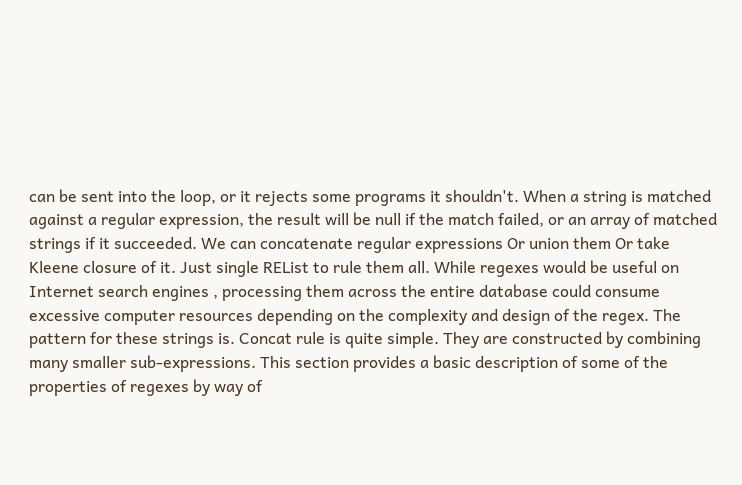can be sent into the loop, or it rejects some programs it shouldn't. When a string is matched against a regular expression, the result will be null if the match failed, or an array of matched strings if it succeeded. We can concatenate regular expressions Or union them Or take Kleene closure of it. Just single REList to rule them all. While regexes would be useful on Internet search engines , processing them across the entire database could consume excessive computer resources depending on the complexity and design of the regex. The pattern for these strings is. Concat rule is quite simple. They are constructed by combining many smaller sub-expressions. This section provides a basic description of some of the properties of regexes by way of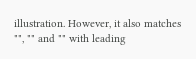illustration. However, it also matches "", "" and "" with leading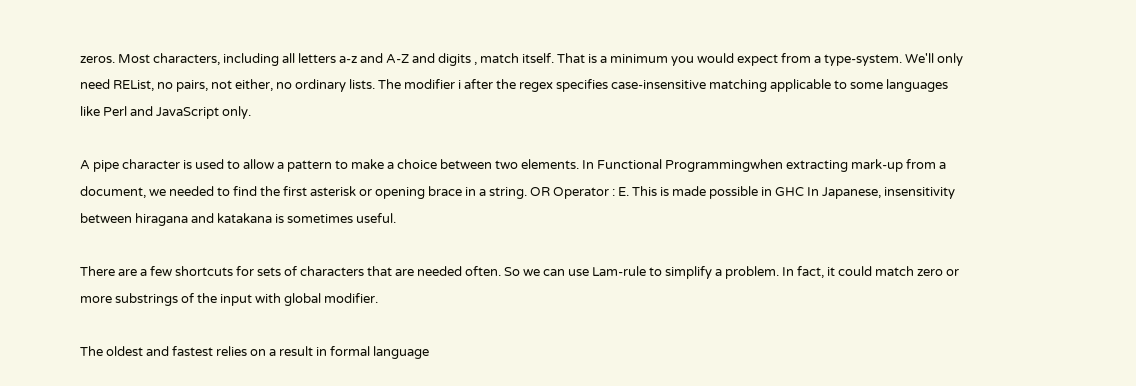zeros. Most characters, including all letters a-z and A-Z and digits , match itself. That is a minimum you would expect from a type-system. We'll only need REList, no pairs, not either, no ordinary lists. The modifier i after the regex specifies case-insensitive matching applicable to some languages like Perl and JavaScript only.

A pipe character is used to allow a pattern to make a choice between two elements. In Functional Programmingwhen extracting mark-up from a document, we needed to find the first asterisk or opening brace in a string. OR Operator : E. This is made possible in GHC In Japanese, insensitivity between hiragana and katakana is sometimes useful.

There are a few shortcuts for sets of characters that are needed often. So we can use Lam-rule to simplify a problem. In fact, it could match zero or more substrings of the input with global modifier.

The oldest and fastest relies on a result in formal language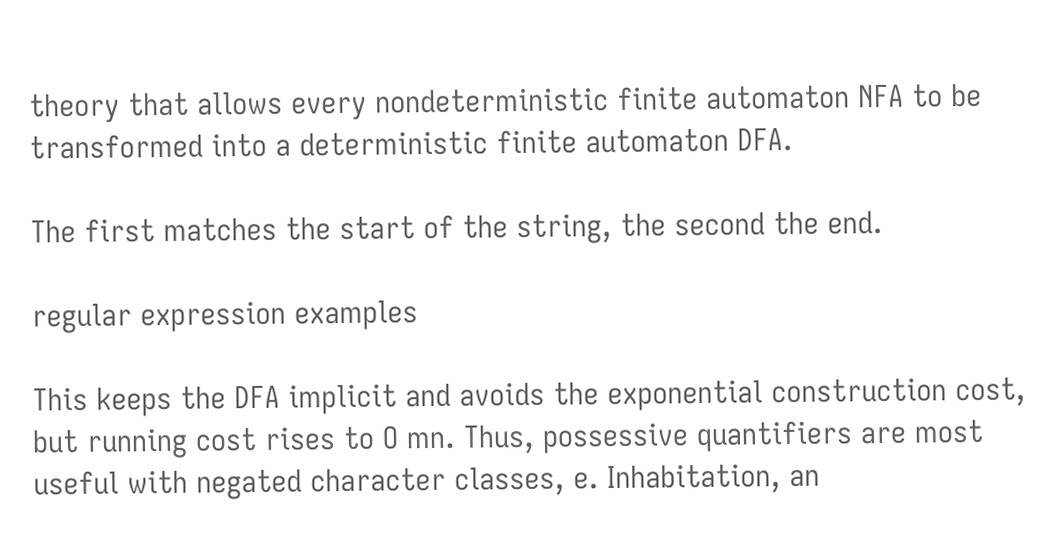theory that allows every nondeterministic finite automaton NFA to be transformed into a deterministic finite automaton DFA.

The first matches the start of the string, the second the end.

regular expression examples

This keeps the DFA implicit and avoids the exponential construction cost, but running cost rises to O mn. Thus, possessive quantifiers are most useful with negated character classes, e. Inhabitation, an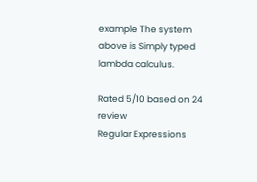example The system above is Simply typed lambda calculus.

Rated 5/10 based on 24 review
Regular Expressions